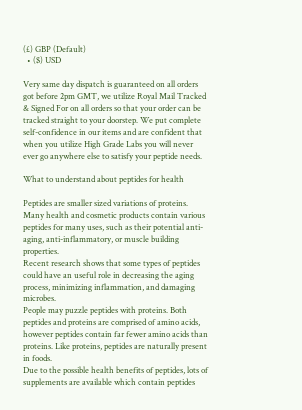(£) GBP (Default)
  • ($) USD

Very same day dispatch is guaranteed on all orders got before 2pm GMT, we utilize Royal Mail Tracked & Signed For on all orders so that your order can be tracked straight to your doorstep. We put complete self-confidence in our items and are confident that when you utilize High Grade Labs you will never ever go anywhere else to satisfy your peptide needs.

What to understand about peptides for health

Peptides are smaller sized variations of proteins. Many health and cosmetic products contain various peptides for many uses, such as their potential anti-aging, anti-inflammatory, or muscle building properties.
Recent research shows that some types of peptides could have an useful role in decreasing the aging process, minimizing inflammation, and damaging microbes.
People may puzzle peptides with proteins. Both peptides and proteins are comprised of amino acids, however peptides contain far fewer amino acids than proteins. Like proteins, peptides are naturally present in foods.
Due to the possible health benefits of peptides, lots of supplements are available which contain peptides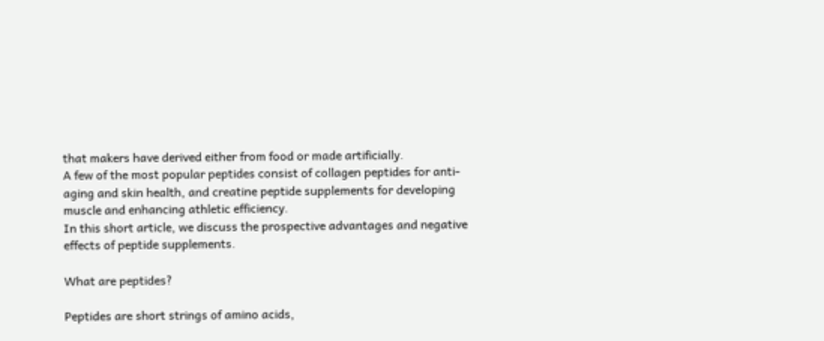that makers have derived either from food or made artificially.
A few of the most popular peptides consist of collagen peptides for anti-aging and skin health, and creatine peptide supplements for developing muscle and enhancing athletic efficiency.
In this short article, we discuss the prospective advantages and negative effects of peptide supplements.

What are peptides?

Peptides are short strings of amino acids,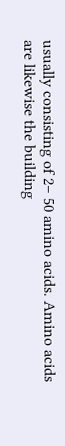usually consisting of 2– 50 amino acids. Amino acids are likewise the building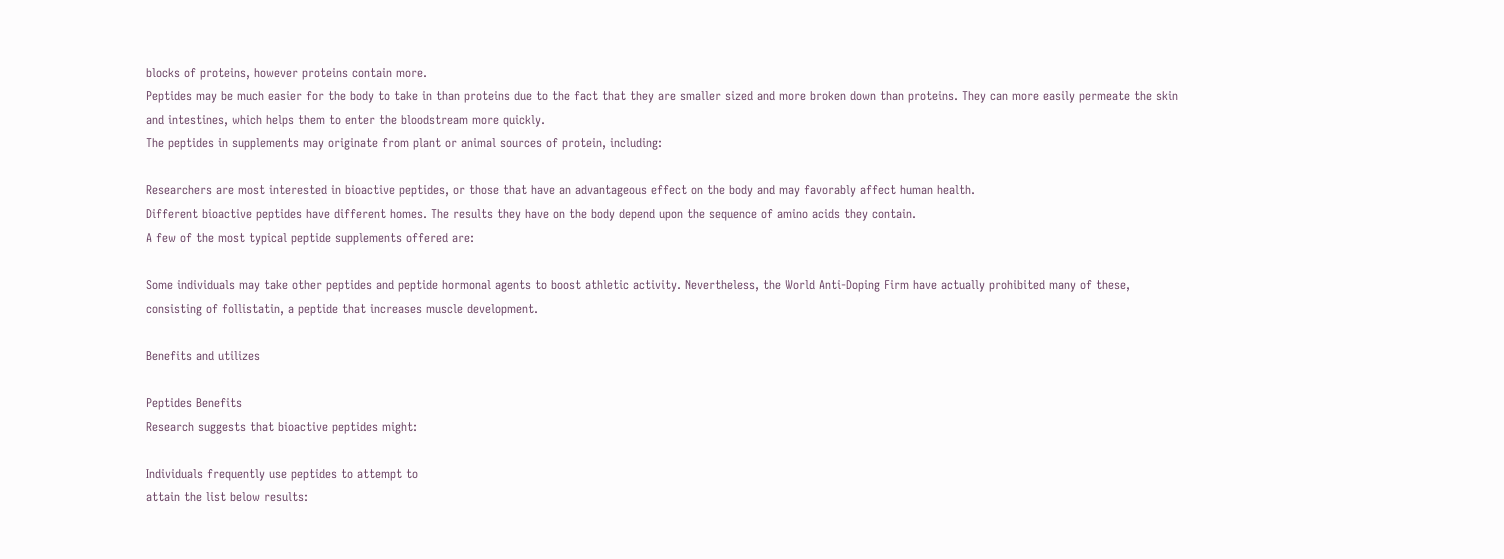blocks of proteins, however proteins contain more.
Peptides may be much easier for the body to take in than proteins due to the fact that they are smaller sized and more broken down than proteins. They can more easily permeate the skin and intestines, which helps them to enter the bloodstream more quickly.
The peptides in supplements may originate from plant or animal sources of protein, including:

Researchers are most interested in bioactive peptides, or those that have an advantageous effect on the body and may favorably affect human health.
Different bioactive peptides have different homes. The results they have on the body depend upon the sequence of amino acids they contain.
A few of the most typical peptide supplements offered are:

Some individuals may take other peptides and peptide hormonal agents to boost athletic activity. Nevertheless, the World Anti-Doping Firm have actually prohibited many of these, consisting of follistatin, a peptide that increases muscle development.

Benefits and utilizes

Peptides Benefits
Research suggests that bioactive peptides might:

Individuals frequently use peptides to attempt to
attain the list below results: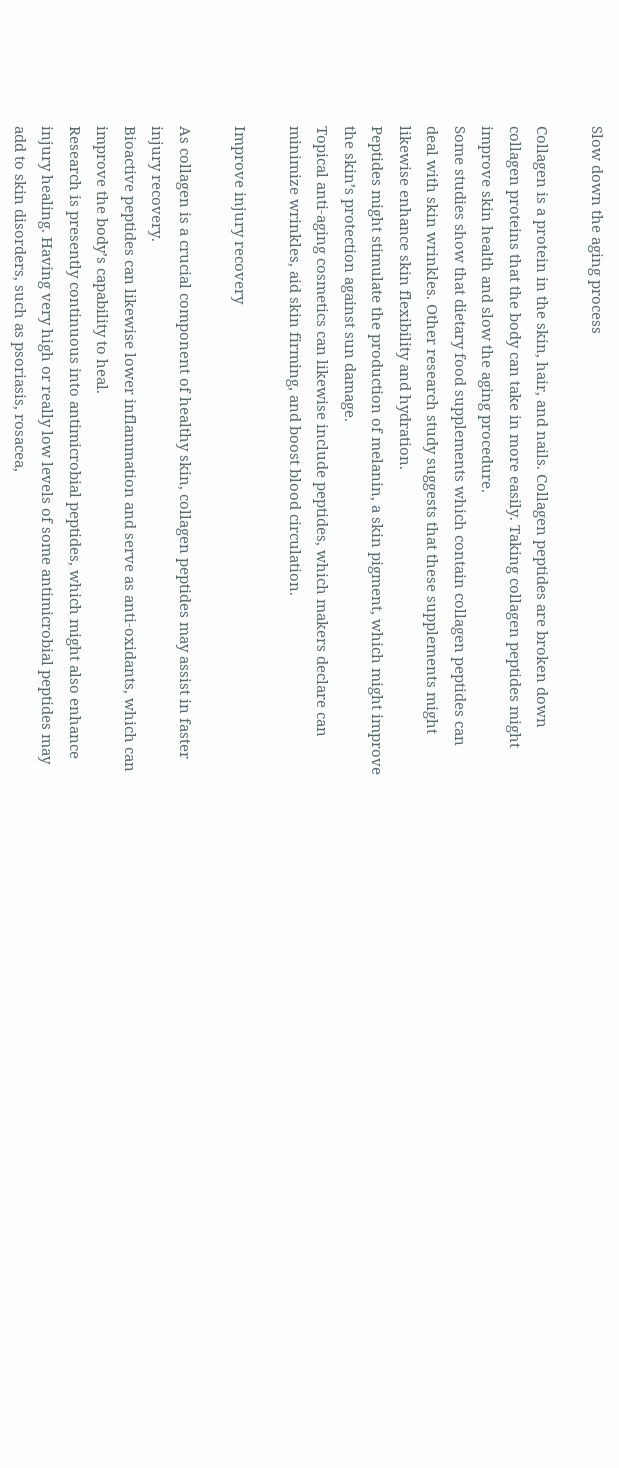Slow down the aging process

Collagen is a protein in the skin, hair, and nails. Collagen peptides are broken down collagen proteins that the body can take in more easily. Taking collagen peptides might improve skin health and slow the aging procedure.
Some studies show that dietary food supplements which contain collagen peptides can deal with skin wrinkles. Other research study suggests that these supplements might likewise enhance skin flexibility and hydration.
Peptides might stimulate the production of melanin, a skin pigment, which might improve the skin’s protection against sun damage.
Topical anti-aging cosmetics can likewise include peptides, which makers declare can minimize wrinkles, aid skin firming, and boost blood circulation.

Improve injury recovery

As collagen is a crucial component of healthy skin, collagen peptides may assist in faster injury recovery.
Bioactive peptides can likewise lower inflammation and serve as anti-oxidants, which can improve the body’s capability to heal.
Research is presently continuous into antimicrobial peptides, which might also enhance injury healing. Having very high or really low levels of some antimicrobial peptides may add to skin disorders, such as psoriasis, rosacea,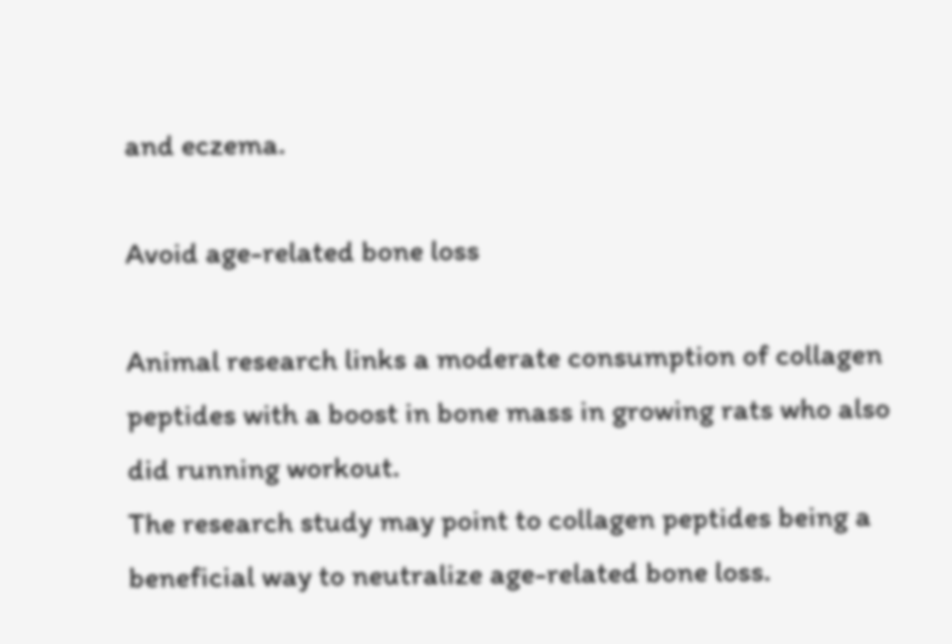and eczema.

Avoid age-related bone loss

Animal research links a moderate consumption of collagen peptides with a boost in bone mass in growing rats who also did running workout.
The research study may point to collagen peptides being a beneficial way to neutralize age-related bone loss.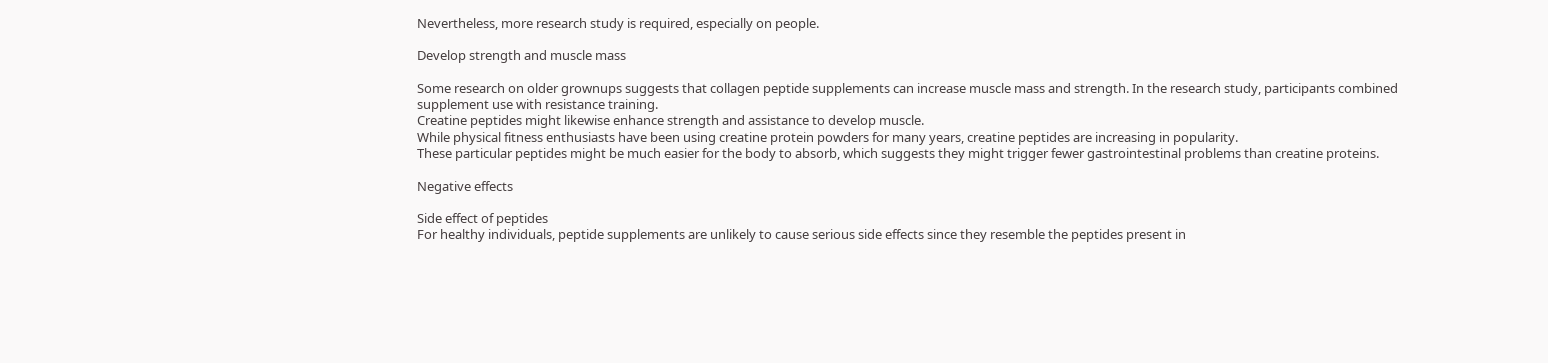Nevertheless, more research study is required, especially on people.

Develop strength and muscle mass

Some research on older grownups suggests that collagen peptide supplements can increase muscle mass and strength. In the research study, participants combined supplement use with resistance training.
Creatine peptides might likewise enhance strength and assistance to develop muscle.
While physical fitness enthusiasts have been using creatine protein powders for many years, creatine peptides are increasing in popularity.
These particular peptides might be much easier for the body to absorb, which suggests they might trigger fewer gastrointestinal problems than creatine proteins.

Negative effects

Side effect of peptides
For healthy individuals, peptide supplements are unlikely to cause serious side effects since they resemble the peptides present in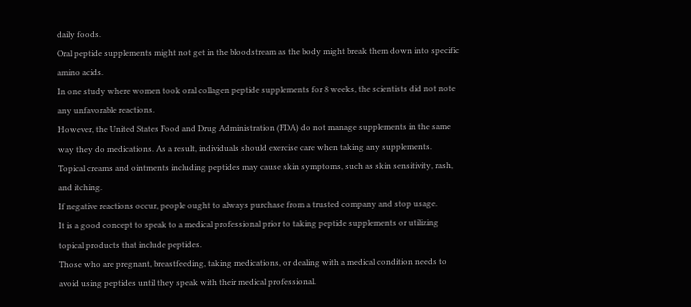daily foods.
Oral peptide supplements might not get in the bloodstream as the body might break them down into specific amino acids.
In one study where women took oral collagen peptide supplements for 8 weeks, the scientists did not note any unfavorable reactions.
However, the United States Food and Drug Administration (FDA) do not manage supplements in the same way they do medications. As a result, individuals should exercise care when taking any supplements.
Topical creams and ointments including peptides may cause skin symptoms, such as skin sensitivity, rash, and itching.
If negative reactions occur, people ought to always purchase from a trusted company and stop usage.
It is a good concept to speak to a medical professional prior to taking peptide supplements or utilizing topical products that include peptides.
Those who are pregnant, breastfeeding, taking medications, or dealing with a medical condition needs to avoid using peptides until they speak with their medical professional.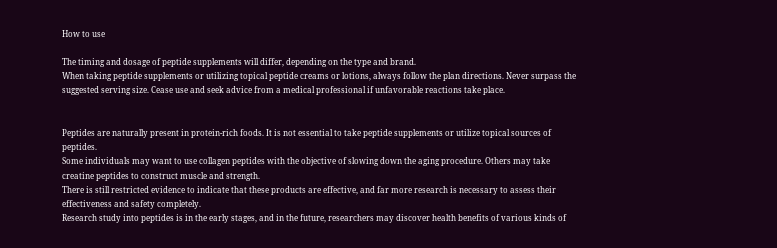How to use

The timing and dosage of peptide supplements will differ, depending on the type and brand.
When taking peptide supplements or utilizing topical peptide creams or lotions, always follow the plan directions. Never surpass the suggested serving size. Cease use and seek advice from a medical professional if unfavorable reactions take place.


Peptides are naturally present in protein-rich foods. It is not essential to take peptide supplements or utilize topical sources of peptides.
Some individuals may want to use collagen peptides with the objective of slowing down the aging procedure. Others may take creatine peptides to construct muscle and strength.
There is still restricted evidence to indicate that these products are effective, and far more research is necessary to assess their effectiveness and safety completely.
Research study into peptides is in the early stages, and in the future, researchers may discover health benefits of various kinds of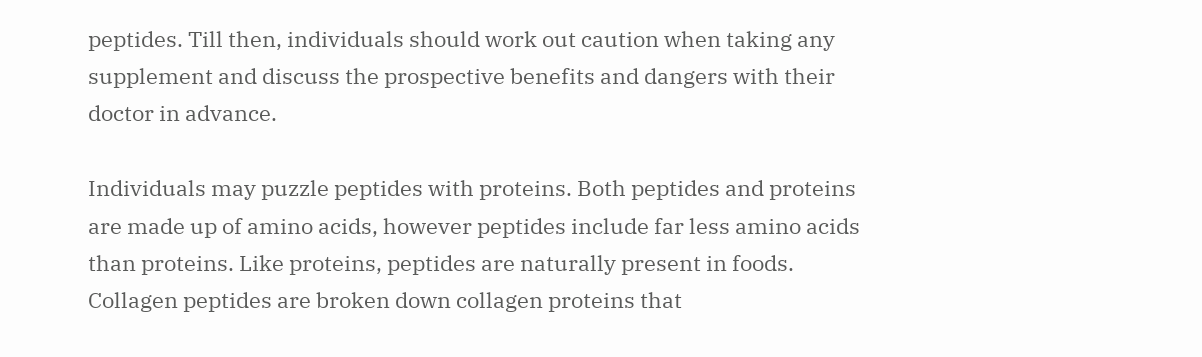peptides. Till then, individuals should work out caution when taking any supplement and discuss the prospective benefits and dangers with their doctor in advance.

Individuals may puzzle peptides with proteins. Both peptides and proteins are made up of amino acids, however peptides include far less amino acids than proteins. Like proteins, peptides are naturally present in foods.
Collagen peptides are broken down collagen proteins that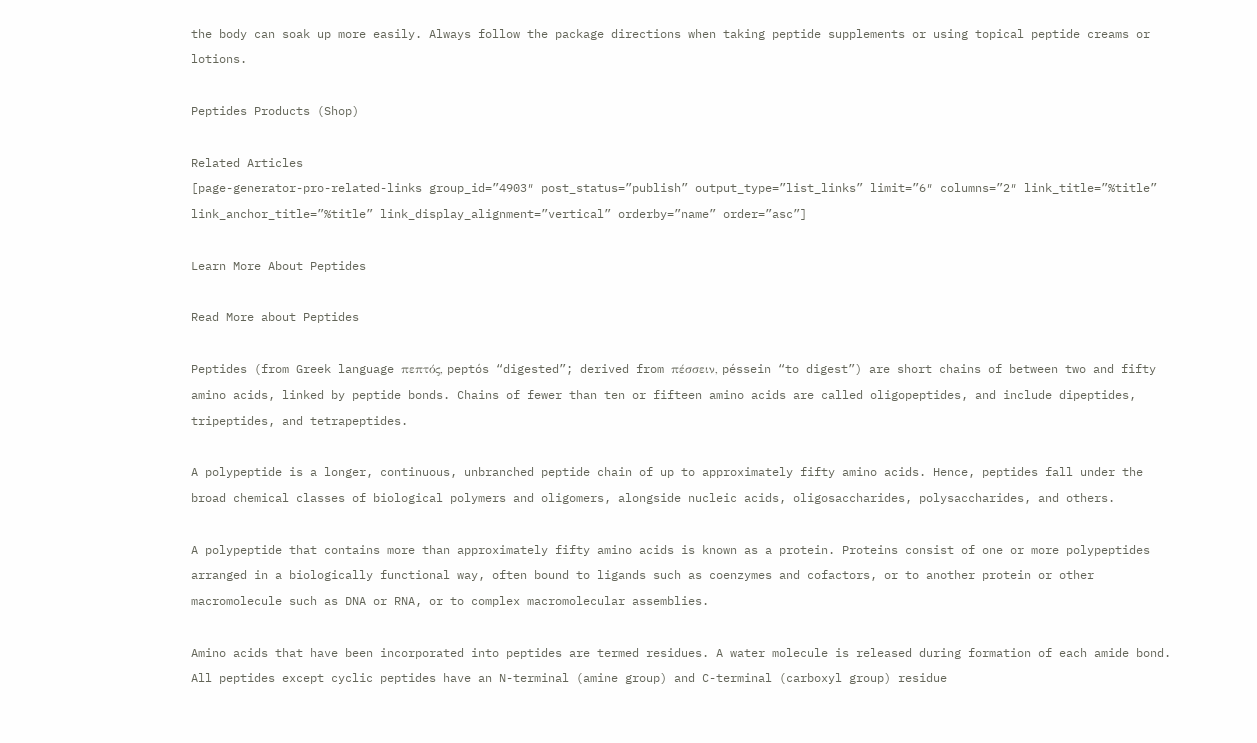the body can soak up more easily. Always follow the package directions when taking peptide supplements or using topical peptide creams or lotions.

Peptides Products (Shop)

Related Articles
[page-generator-pro-related-links group_id=”4903″ post_status=”publish” output_type=”list_links” limit=”6″ columns=”2″ link_title=”%title” link_anchor_title=”%title” link_display_alignment=”vertical” orderby=”name” order=”asc”]

Learn More About Peptides

Read More about Peptides

Peptides (from Greek language πεπτός, peptós “digested”; derived from πέσσειν, péssein “to digest”) are short chains of between two and fifty amino acids, linked by peptide bonds. Chains of fewer than ten or fifteen amino acids are called oligopeptides, and include dipeptides, tripeptides, and tetrapeptides.

A polypeptide is a longer, continuous, unbranched peptide chain of up to approximately fifty amino acids. Hence, peptides fall under the broad chemical classes of biological polymers and oligomers, alongside nucleic acids, oligosaccharides, polysaccharides, and others.

A polypeptide that contains more than approximately fifty amino acids is known as a protein. Proteins consist of one or more polypeptides arranged in a biologically functional way, often bound to ligands such as coenzymes and cofactors, or to another protein or other macromolecule such as DNA or RNA, or to complex macromolecular assemblies.

Amino acids that have been incorporated into peptides are termed residues. A water molecule is released during formation of each amide bond. All peptides except cyclic peptides have an N-terminal (amine group) and C-terminal (carboxyl group) residue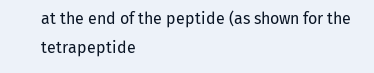at the end of the peptide (as shown for the tetrapeptide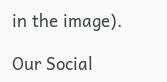in the image).

Our Social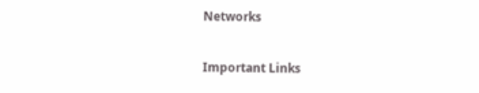Networks

Important Links